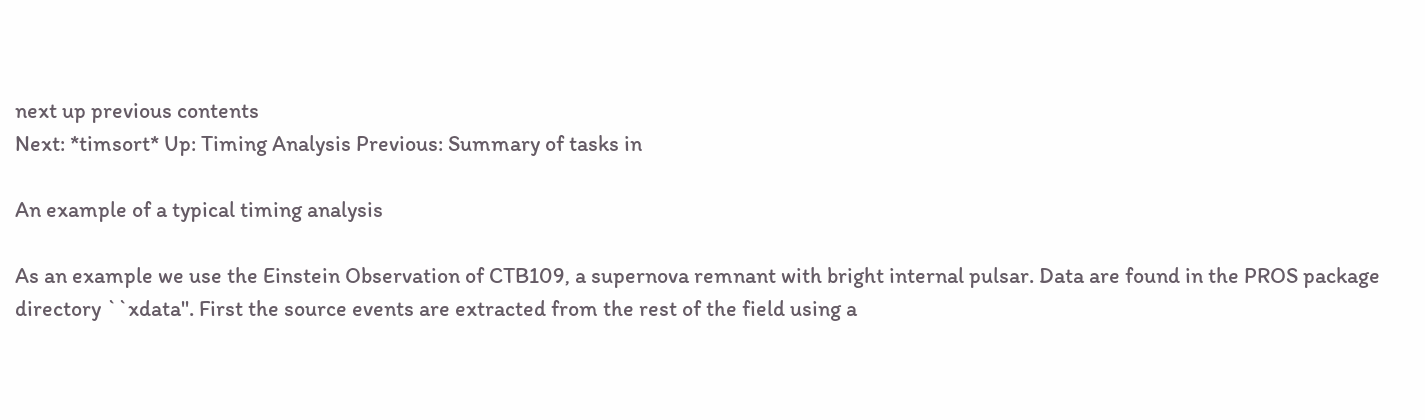next up previous contents
Next: *timsort* Up: Timing Analysis Previous: Summary of tasks in

An example of a typical timing analysis

As an example we use the Einstein Observation of CTB109, a supernova remnant with bright internal pulsar. Data are found in the PROS package directory ``xdata''. First the source events are extracted from the rest of the field using a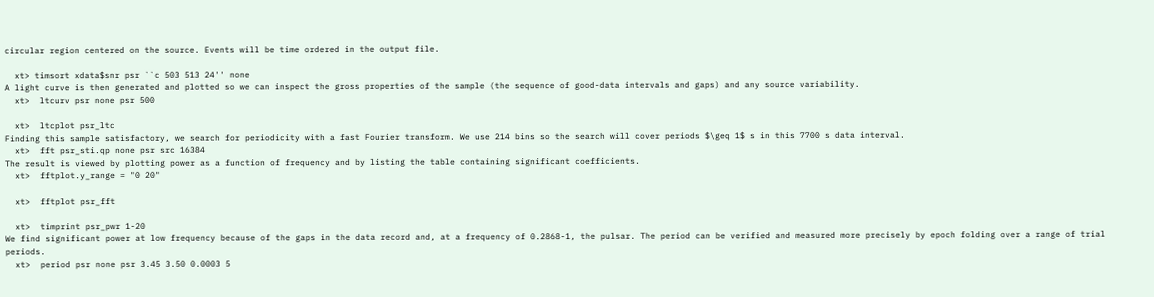circular region centered on the source. Events will be time ordered in the output file.

  xt> timsort xdata$snr psr ``c 503 513 24'' none
A light curve is then generated and plotted so we can inspect the gross properties of the sample (the sequence of good-data intervals and gaps) and any source variability.
  xt>  ltcurv psr none psr 500

  xt>  ltcplot psr_ltc
Finding this sample satisfactory, we search for periodicity with a fast Fourier transform. We use 214 bins so the search will cover periods $\geq 1$ s in this 7700 s data interval.
  xt>  fft psr_sti.qp none psr src 16384
The result is viewed by plotting power as a function of frequency and by listing the table containing significant coefficients.
  xt>  fftplot.y_range = "0 20"

  xt>  fftplot psr_fft

  xt>  timprint psr_pwr 1-20
We find significant power at low frequency because of the gaps in the data record and, at a frequency of 0.2868-1, the pulsar. The period can be verified and measured more precisely by epoch folding over a range of trial periods.
  xt>  period psr none psr 3.45 3.50 0.0003 5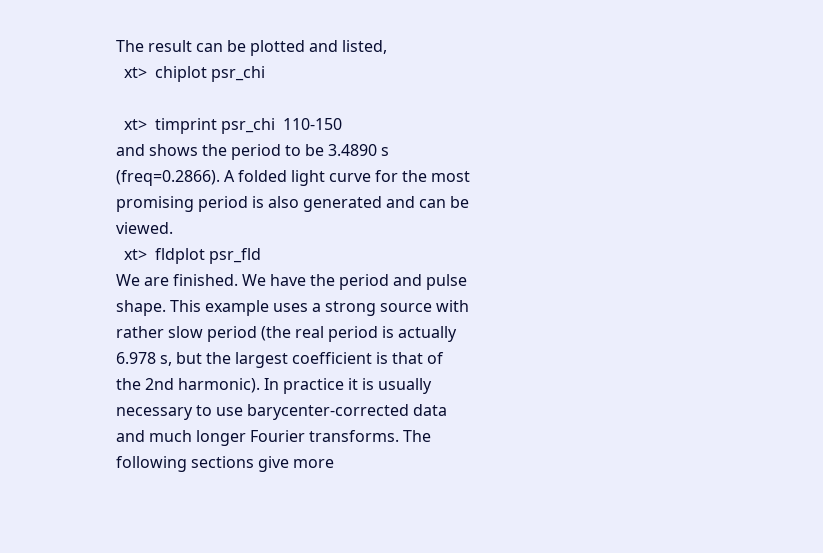The result can be plotted and listed,
  xt>  chiplot psr_chi

  xt>  timprint psr_chi  110-150
and shows the period to be 3.4890 s (freq=0.2866). A folded light curve for the most promising period is also generated and can be viewed.
  xt>  fldplot psr_fld
We are finished. We have the period and pulse shape. This example uses a strong source with rather slow period (the real period is actually 6.978 s, but the largest coefficient is that of the 2nd harmonic). In practice it is usually necessary to use barycenter-corrected data and much longer Fourier transforms. The following sections give more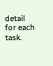detail for each task.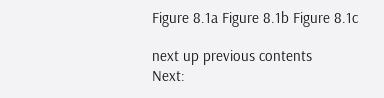Figure 8.1a Figure 8.1b Figure 8.1c

next up previous contents
Next: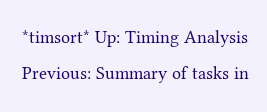*timsort* Up: Timing Analysis Previous: Summary of tasks in